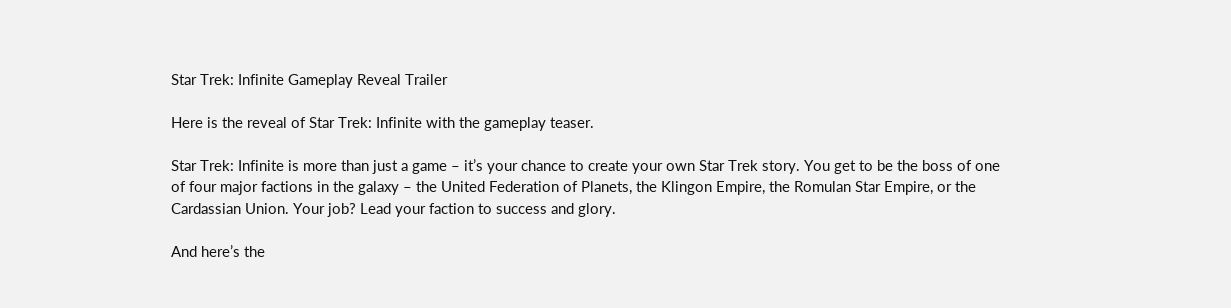Star Trek: Infinite Gameplay Reveal Trailer

Here is the reveal of Star Trek: Infinite with the gameplay teaser.

Star Trek: Infinite is more than just a game – it’s your chance to create your own Star Trek story. You get to be the boss of one of four major factions in the galaxy – the United Federation of Planets, the Klingon Empire, the Romulan Star Empire, or the Cardassian Union. Your job? Lead your faction to success and glory.

And here’s the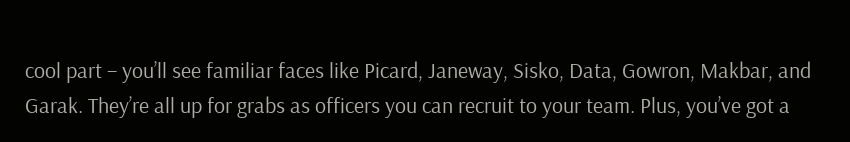cool part – you’ll see familiar faces like Picard, Janeway, Sisko, Data, Gowron, Makbar, and Garak. They’re all up for grabs as officers you can recruit to your team. Plus, you’ve got a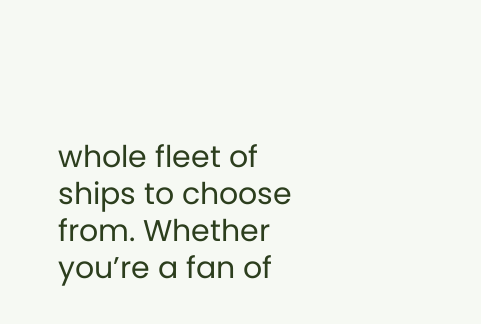whole fleet of ships to choose from. Whether you’re a fan of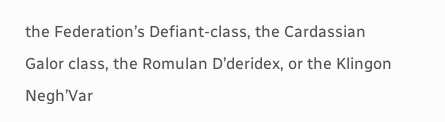the Federation’s Defiant-class, the Cardassian Galor class, the Romulan D’deridex, or the Klingon Negh’Var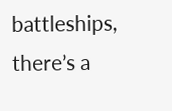battleships, there’s a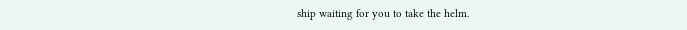ship waiting for you to take the helm.